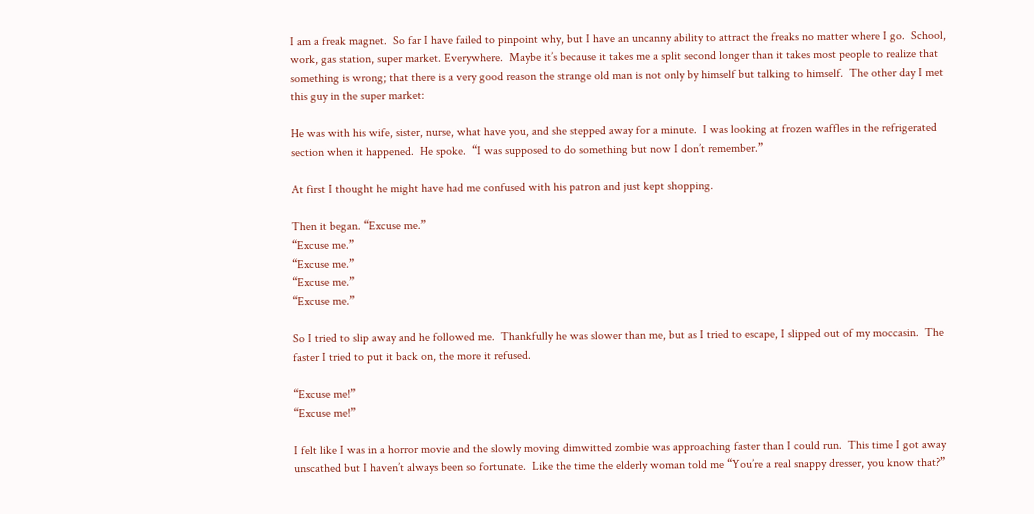I am a freak magnet.  So far I have failed to pinpoint why, but I have an uncanny ability to attract the freaks no matter where I go.  School, work, gas station, super market. Everywhere.  Maybe it’s because it takes me a split second longer than it takes most people to realize that something is wrong; that there is a very good reason the strange old man is not only by himself but talking to himself.  The other day I met this guy in the super market:

He was with his wife, sister, nurse, what have you, and she stepped away for a minute.  I was looking at frozen waffles in the refrigerated section when it happened.  He spoke.  “I was supposed to do something but now I don’t remember.”

At first I thought he might have had me confused with his patron and just kept shopping.

Then it began. “Excuse me.”
“Excuse me.”
“Excuse me.”
“Excuse me.”
“Excuse me.”

So I tried to slip away and he followed me.  Thankfully he was slower than me, but as I tried to escape, I slipped out of my moccasin.  The faster I tried to put it back on, the more it refused.

“Excuse me!”
“Excuse me!”

I felt like I was in a horror movie and the slowly moving dimwitted zombie was approaching faster than I could run.  This time I got away unscathed but I haven’t always been so fortunate.  Like the time the elderly woman told me “You’re a real snappy dresser, you know that?”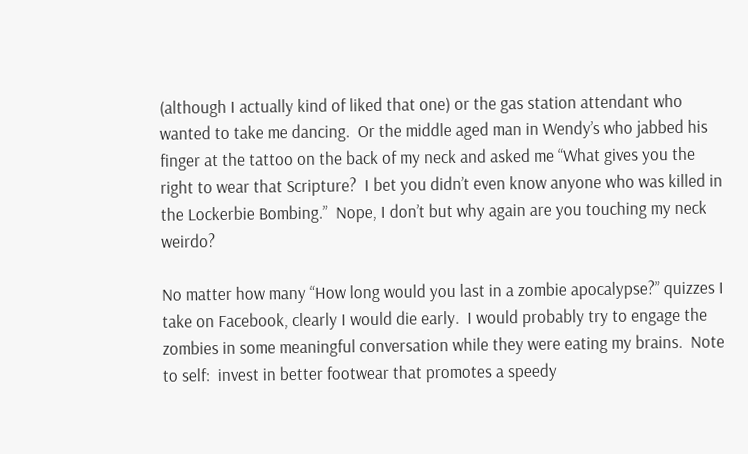(although I actually kind of liked that one) or the gas station attendant who wanted to take me dancing.  Or the middle aged man in Wendy’s who jabbed his finger at the tattoo on the back of my neck and asked me “What gives you the right to wear that Scripture?  I bet you didn’t even know anyone who was killed in the Lockerbie Bombing.”  Nope, I don’t but why again are you touching my neck weirdo?

No matter how many “How long would you last in a zombie apocalypse?” quizzes I take on Facebook, clearly I would die early.  I would probably try to engage the zombies in some meaningful conversation while they were eating my brains.  Note to self:  invest in better footwear that promotes a speedy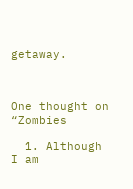getaway.



One thought on “Zombies

  1. Although I am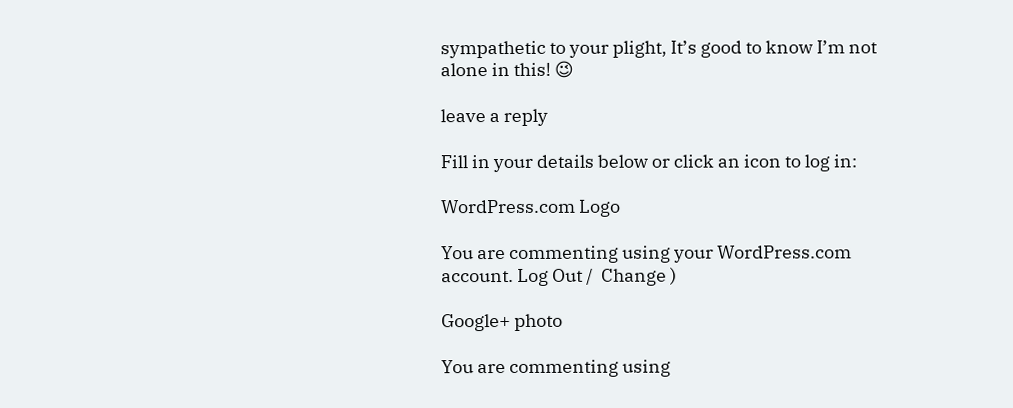sympathetic to your plight, It’s good to know I’m not alone in this! 😉

leave a reply

Fill in your details below or click an icon to log in:

WordPress.com Logo

You are commenting using your WordPress.com account. Log Out /  Change )

Google+ photo

You are commenting using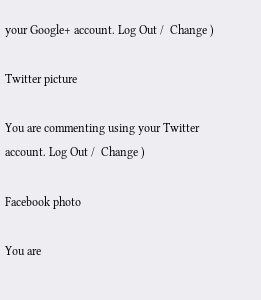your Google+ account. Log Out /  Change )

Twitter picture

You are commenting using your Twitter account. Log Out /  Change )

Facebook photo

You are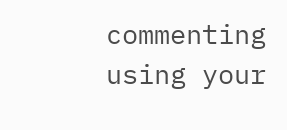commenting using your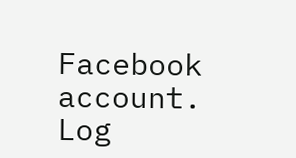Facebook account. Log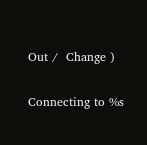Out /  Change )


Connecting to %s